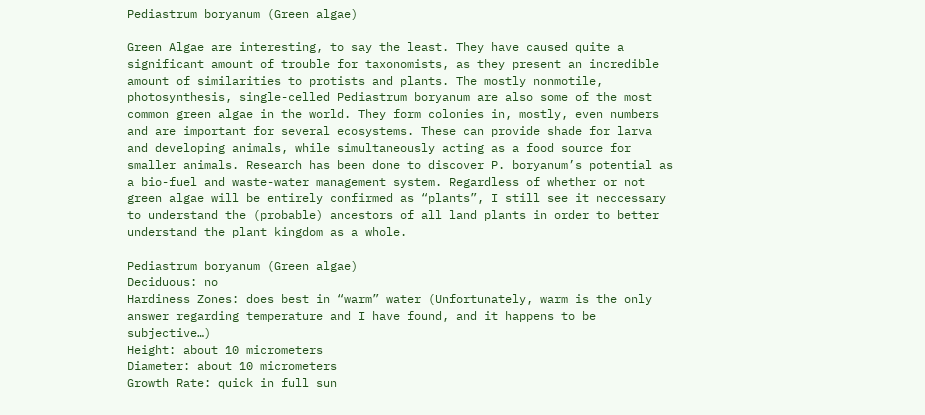Pediastrum boryanum (Green algae)

Green Algae are interesting, to say the least. They have caused quite a significant amount of trouble for taxonomists, as they present an incredible amount of similarities to protists and plants. The mostly nonmotile, photosynthesis, single-celled Pediastrum boryanum are also some of the most common green algae in the world. They form colonies in, mostly, even numbers and are important for several ecosystems. These can provide shade for larva and developing animals, while simultaneously acting as a food source for smaller animals. Research has been done to discover P. boryanum’s potential as a bio-fuel and waste-water management system. Regardless of whether or not green algae will be entirely confirmed as “plants”, I still see it neccessary to understand the (probable) ancestors of all land plants in order to better understand the plant kingdom as a whole.

Pediastrum boryanum (Green algae)
Deciduous: no
Hardiness Zones: does best in “warm” water (Unfortunately, warm is the only answer regarding temperature and I have found, and it happens to be subjective…)
Height: about 10 micrometers
Diameter: about 10 micrometers
Growth Rate: quick in full sun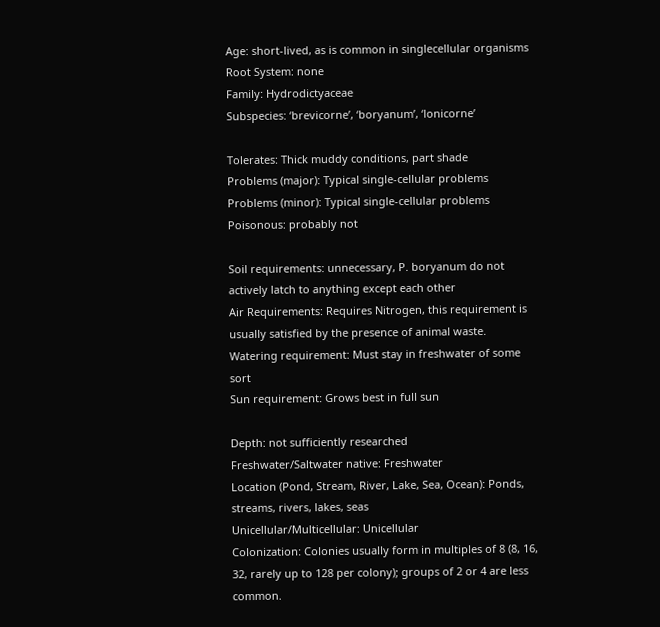Age: short-lived, as is common in singlecellular organisms
Root System: none
Family: Hydrodictyaceae
Subspecies: ‘brevicorne’, ‘boryanum’, ‘lonicorne’

Tolerates: Thick muddy conditions, part shade
Problems (major): Typical single-cellular problems
Problems (minor): Typical single-cellular problems
Poisonous: probably not

Soil requirements: unnecessary, P. boryanum do not actively latch to anything except each other
Air Requirements: Requires Nitrogen, this requirement is usually satisfied by the presence of animal waste.
Watering requirement: Must stay in freshwater of some sort
Sun requirement: Grows best in full sun

Depth: not sufficiently researched
Freshwater/Saltwater native: Freshwater
Location (Pond, Stream, River, Lake, Sea, Ocean): Ponds, streams, rivers, lakes, seas
Unicellular/Multicellular: Unicellular
Colonization: Colonies usually form in multiples of 8 (8, 16, 32, rarely up to 128 per colony); groups of 2 or 4 are less common.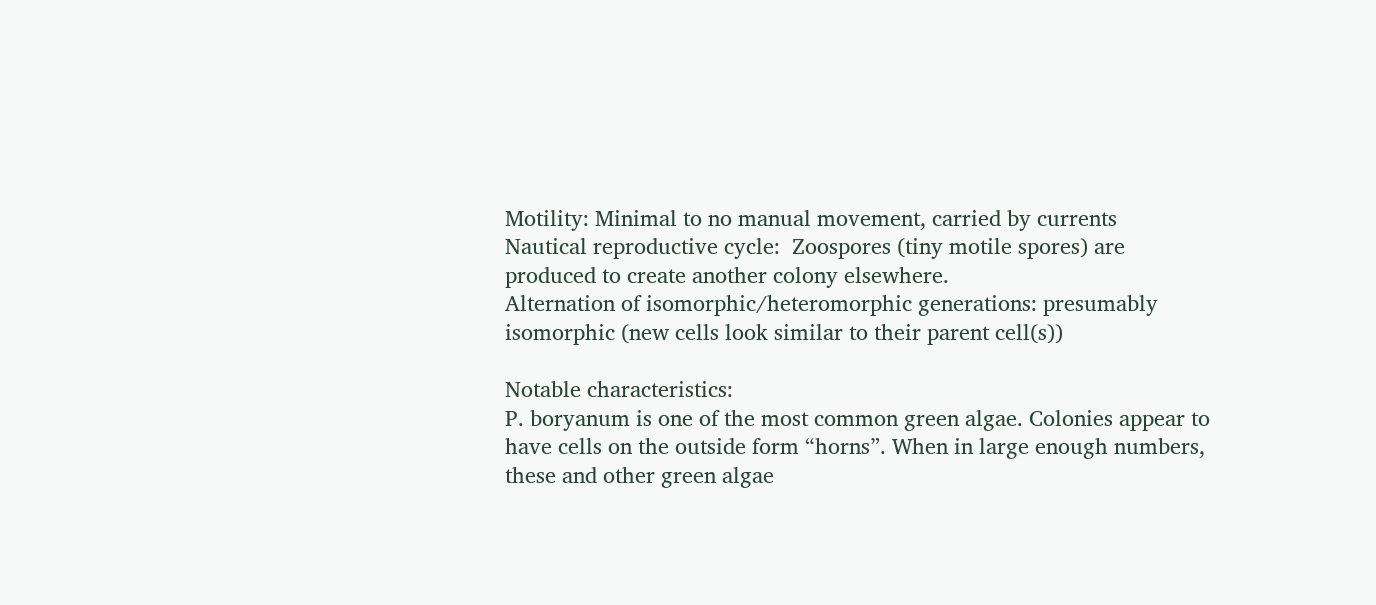Motility: Minimal to no manual movement, carried by currents
Nautical reproductive cycle:  Zoospores (tiny motile spores) are produced to create another colony elsewhere.
Alternation of isomorphic/heteromorphic generations: presumably isomorphic (new cells look similar to their parent cell(s))

Notable characteristics:
P. boryanum is one of the most common green algae. Colonies appear to have cells on the outside form “horns”. When in large enough numbers, these and other green algae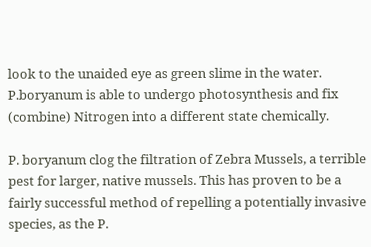look to the unaided eye as green slime in the water. P.boryanum is able to undergo photosynthesis and fix (combine) Nitrogen into a different state chemically.

P. boryanum clog the filtration of Zebra Mussels, a terrible pest for larger, native mussels. This has proven to be a fairly successful method of repelling a potentially invasive species, as the P.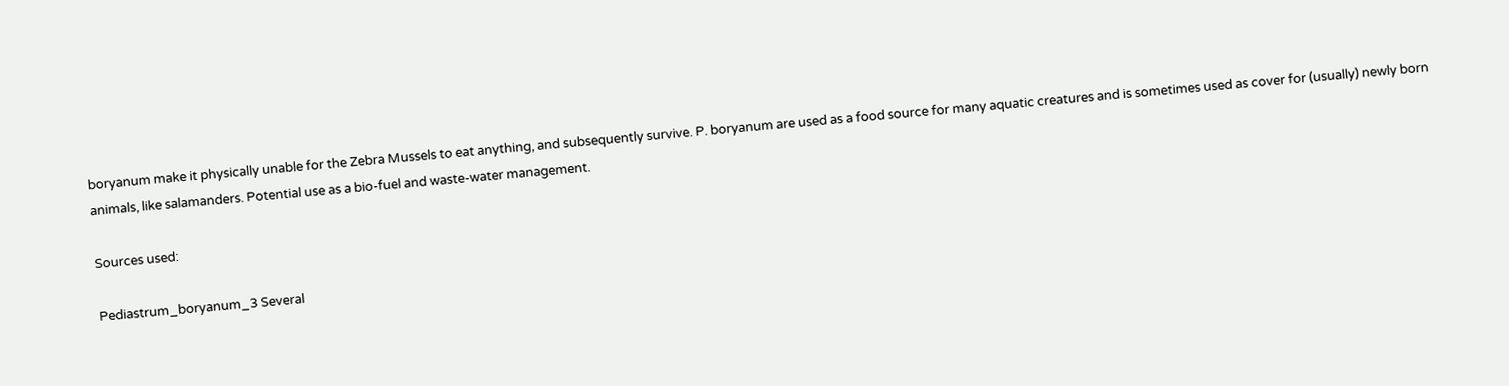boryanum make it physically unable for the Zebra Mussels to eat anything, and subsequently survive. P. boryanum are used as a food source for many aquatic creatures and is sometimes used as cover for (usually) newly born animals, like salamanders. Potential use as a bio-fuel and waste-water management.

Sources used:

Pediastrum_boryanum_3 Several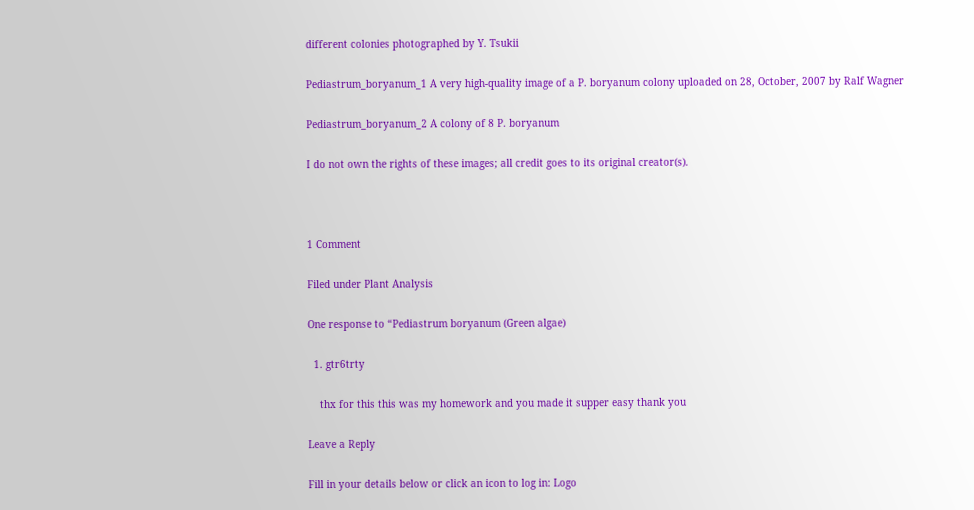different colonies photographed by Y. Tsukii

Pediastrum_boryanum_1 A very high-quality image of a P. boryanum colony uploaded on 28, October, 2007 by Ralf Wagner

Pediastrum_boryanum_2 A colony of 8 P. boryanum

I do not own the rights of these images; all credit goes to its original creator(s).



1 Comment

Filed under Plant Analysis

One response to “Pediastrum boryanum (Green algae)

  1. gtr6trty

    thx for this this was my homework and you made it supper easy thank you

Leave a Reply

Fill in your details below or click an icon to log in: Logo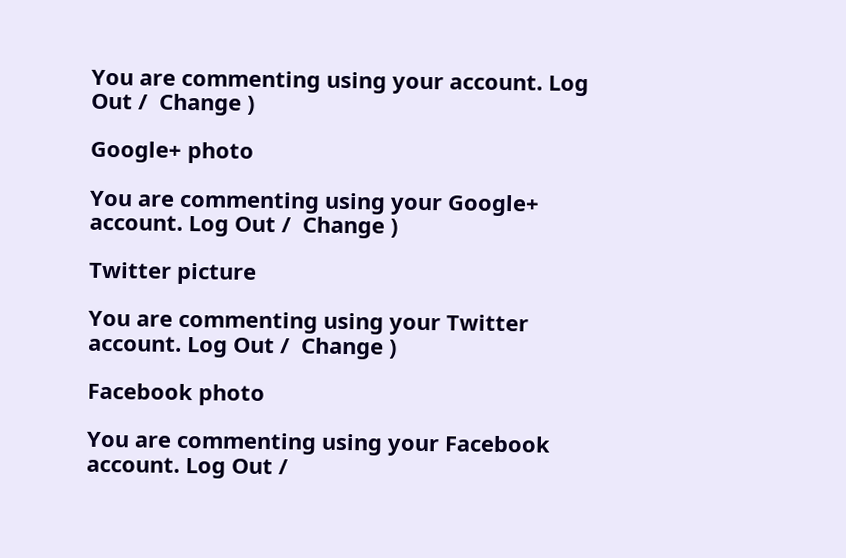You are commenting using your account. Log Out /  Change )

Google+ photo

You are commenting using your Google+ account. Log Out /  Change )

Twitter picture

You are commenting using your Twitter account. Log Out /  Change )

Facebook photo

You are commenting using your Facebook account. Log Out /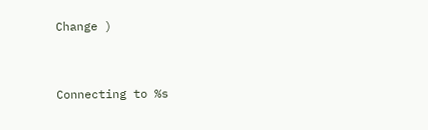Change )


Connecting to %s